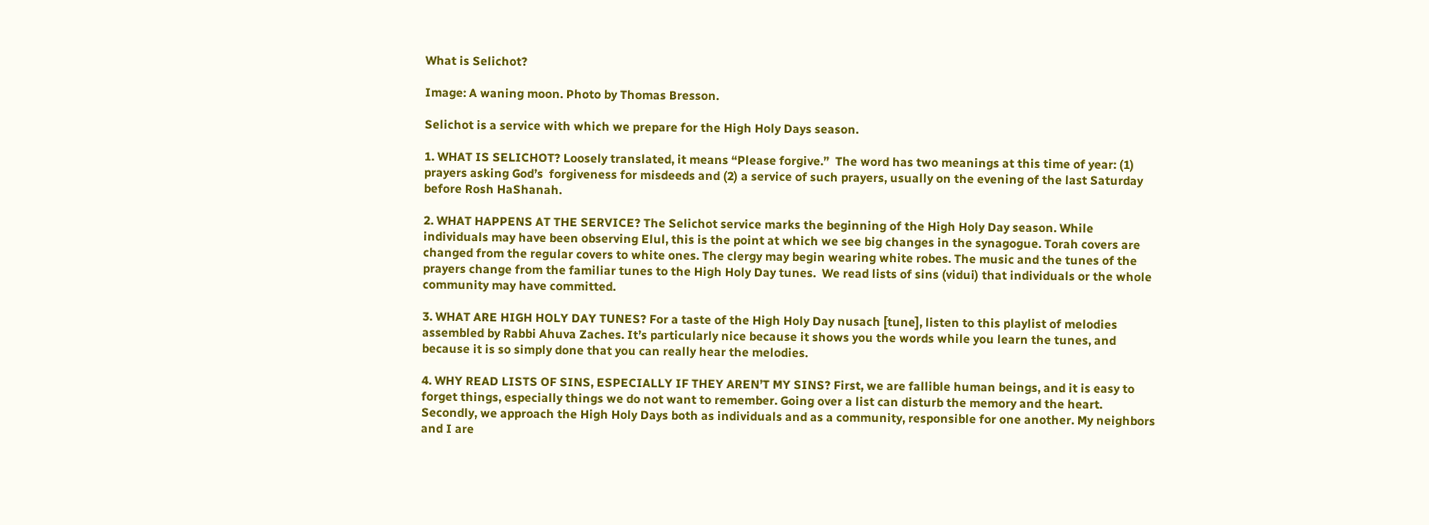What is Selichot?

Image: A waning moon. Photo by Thomas Bresson.

Selichot is a service with which we prepare for the High Holy Days season.

1. WHAT IS SELICHOT? Loosely translated, it means “Please forgive.”  The word has two meanings at this time of year: (1) prayers asking God’s  forgiveness for misdeeds and (2) a service of such prayers, usually on the evening of the last Saturday before Rosh HaShanah.

2. WHAT HAPPENS AT THE SERVICE? The Selichot service marks the beginning of the High Holy Day season. While individuals may have been observing Elul, this is the point at which we see big changes in the synagogue. Torah covers are changed from the regular covers to white ones. The clergy may begin wearing white robes. The music and the tunes of the prayers change from the familiar tunes to the High Holy Day tunes.  We read lists of sins (vidui) that individuals or the whole community may have committed.

3. WHAT ARE HIGH HOLY DAY TUNES? For a taste of the High Holy Day nusach [tune], listen to this playlist of melodies assembled by Rabbi Ahuva Zaches. It’s particularly nice because it shows you the words while you learn the tunes, and because it is so simply done that you can really hear the melodies.

4. WHY READ LISTS OF SINS, ESPECIALLY IF THEY AREN’T MY SINS? First, we are fallible human beings, and it is easy to forget things, especially things we do not want to remember. Going over a list can disturb the memory and the heart. Secondly, we approach the High Holy Days both as individuals and as a community, responsible for one another. My neighbors and I are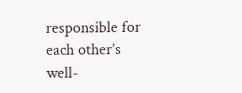responsible for each other’s well-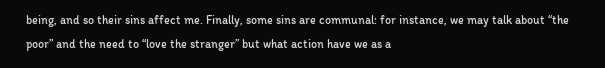being, and so their sins affect me. Finally, some sins are communal: for instance, we may talk about “the poor” and the need to “love the stranger” but what action have we as a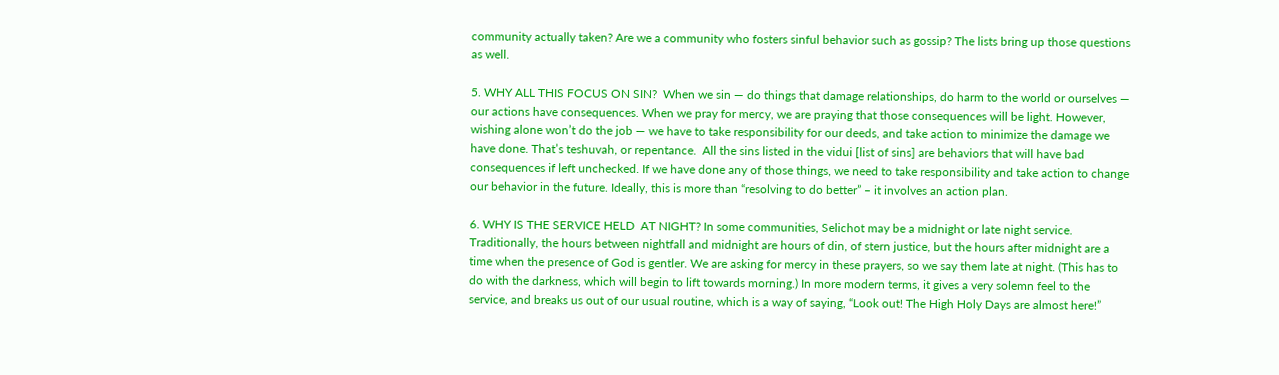community actually taken? Are we a community who fosters sinful behavior such as gossip? The lists bring up those questions as well.

5. WHY ALL THIS FOCUS ON SIN?  When we sin — do things that damage relationships, do harm to the world or ourselves — our actions have consequences. When we pray for mercy, we are praying that those consequences will be light. However, wishing alone won’t do the job — we have to take responsibility for our deeds, and take action to minimize the damage we have done. That’s teshuvah, or repentance.  All the sins listed in the vidui [list of sins] are behaviors that will have bad consequences if left unchecked. If we have done any of those things, we need to take responsibility and take action to change our behavior in the future. Ideally, this is more than “resolving to do better” – it involves an action plan.

6. WHY IS THE SERVICE HELD  AT NIGHT? In some communities, Selichot may be a midnight or late night service.  Traditionally, the hours between nightfall and midnight are hours of din, of stern justice, but the hours after midnight are a time when the presence of God is gentler. We are asking for mercy in these prayers, so we say them late at night. (This has to do with the darkness, which will begin to lift towards morning.) In more modern terms, it gives a very solemn feel to the service, and breaks us out of our usual routine, which is a way of saying, “Look out! The High Holy Days are almost here!”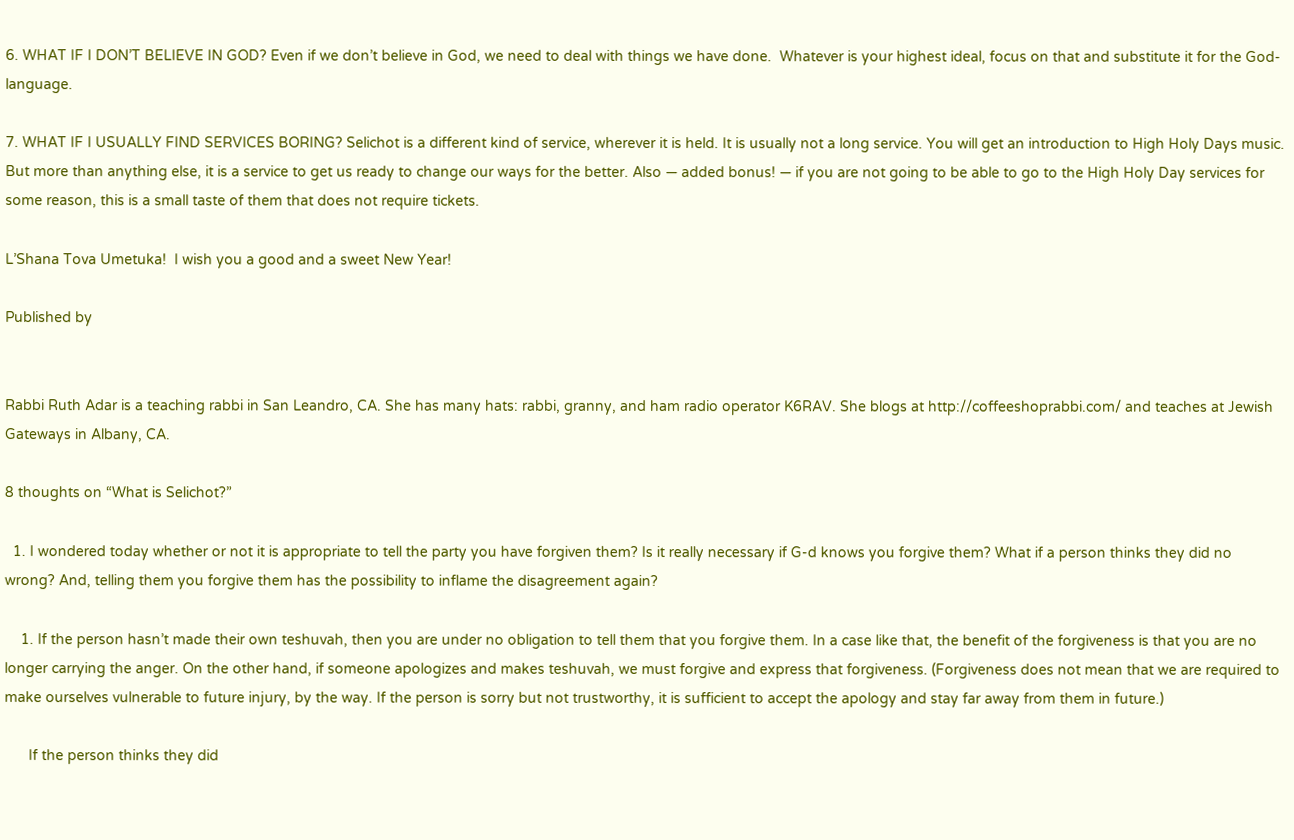6. WHAT IF I DON’T BELIEVE IN GOD? Even if we don’t believe in God, we need to deal with things we have done.  Whatever is your highest ideal, focus on that and substitute it for the God-language.

7. WHAT IF I USUALLY FIND SERVICES BORING? Selichot is a different kind of service, wherever it is held. It is usually not a long service. You will get an introduction to High Holy Days music. But more than anything else, it is a service to get us ready to change our ways for the better. Also — added bonus! — if you are not going to be able to go to the High Holy Day services for some reason, this is a small taste of them that does not require tickets.

L’Shana Tova Umetuka!  I wish you a good and a sweet New Year!

Published by


Rabbi Ruth Adar is a teaching rabbi in San Leandro, CA. She has many hats: rabbi, granny, and ham radio operator K6RAV. She blogs at http://coffeeshoprabbi.com/ and teaches at Jewish Gateways in Albany, CA.

8 thoughts on “What is Selichot?”

  1. I wondered today whether or not it is appropriate to tell the party you have forgiven them? Is it really necessary if G-d knows you forgive them? What if a person thinks they did no wrong? And, telling them you forgive them has the possibility to inflame the disagreement again?

    1. If the person hasn’t made their own teshuvah, then you are under no obligation to tell them that you forgive them. In a case like that, the benefit of the forgiveness is that you are no longer carrying the anger. On the other hand, if someone apologizes and makes teshuvah, we must forgive and express that forgiveness. (Forgiveness does not mean that we are required to make ourselves vulnerable to future injury, by the way. If the person is sorry but not trustworthy, it is sufficient to accept the apology and stay far away from them in future.)

      If the person thinks they did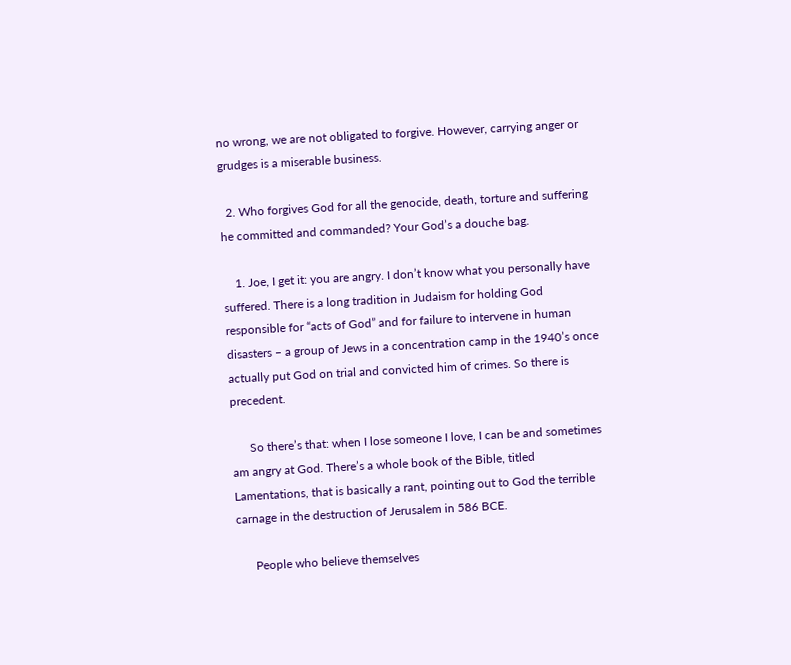no wrong, we are not obligated to forgive. However, carrying anger or grudges is a miserable business.

  2. Who forgives God for all the genocide, death, torture and suffering he committed and commanded? Your God’s a douche bag.

    1. Joe, I get it: you are angry. I don’t know what you personally have suffered. There is a long tradition in Judaism for holding God responsible for “acts of God” and for failure to intervene in human disasters – a group of Jews in a concentration camp in the 1940’s once actually put God on trial and convicted him of crimes. So there is precedent.

      So there’s that: when I lose someone I love, I can be and sometimes am angry at God. There’s a whole book of the Bible, titled Lamentations, that is basically a rant, pointing out to God the terrible carnage in the destruction of Jerusalem in 586 BCE.

      People who believe themselves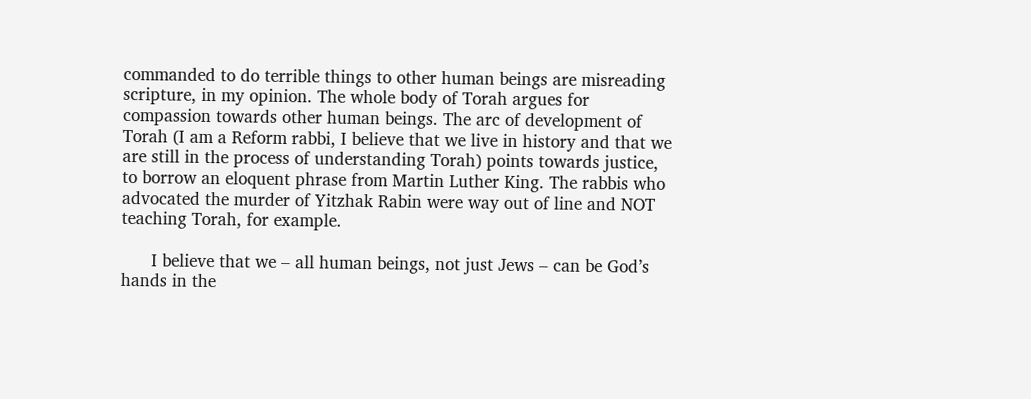commanded to do terrible things to other human beings are misreading scripture, in my opinion. The whole body of Torah argues for compassion towards other human beings. The arc of development of Torah (I am a Reform rabbi, I believe that we live in history and that we are still in the process of understanding Torah) points towards justice, to borrow an eloquent phrase from Martin Luther King. The rabbis who advocated the murder of Yitzhak Rabin were way out of line and NOT teaching Torah, for example.

      I believe that we – all human beings, not just Jews – can be God’s hands in the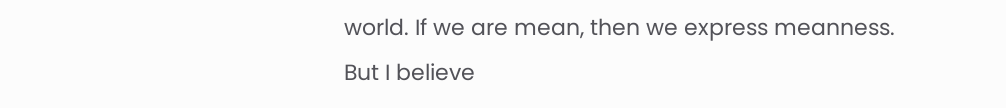world. If we are mean, then we express meanness. But I believe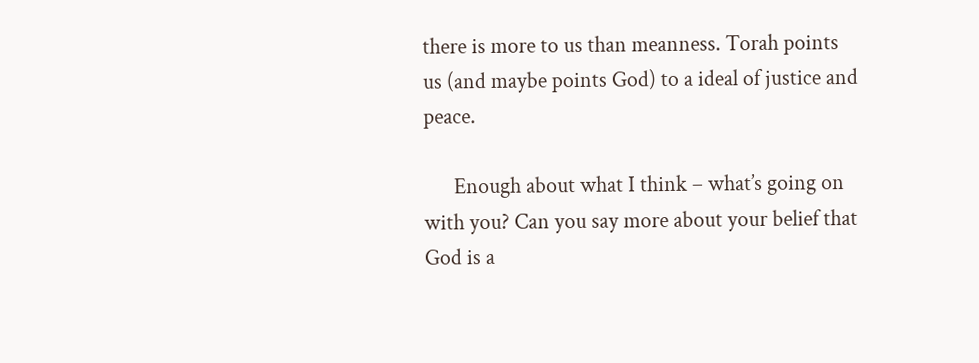there is more to us than meanness. Torah points us (and maybe points God) to a ideal of justice and peace.

      Enough about what I think – what’s going on with you? Can you say more about your belief that God is a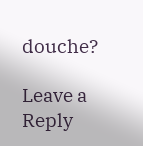douche?

Leave a Reply